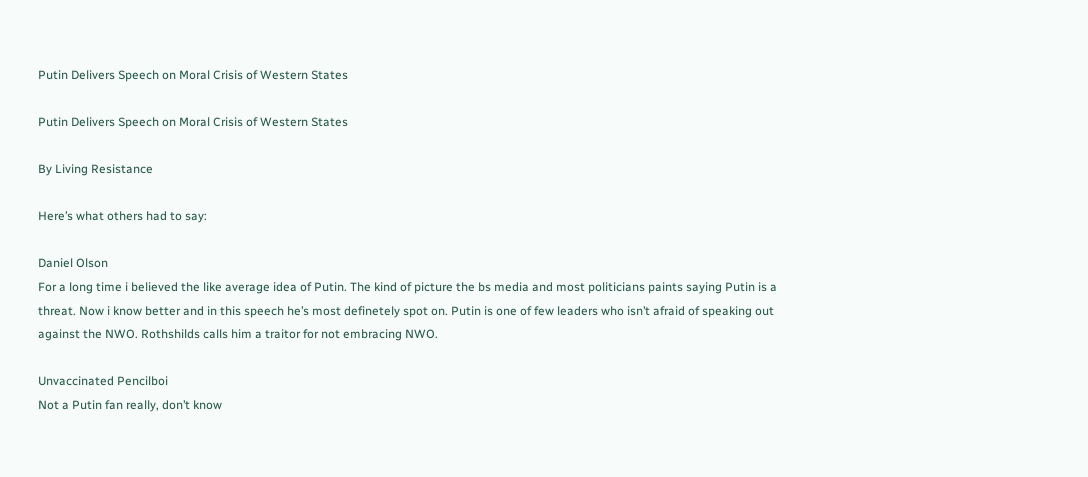Putin Delivers Speech on Moral Crisis of Western States

Putin Delivers Speech on Moral Crisis of Western States

By Living Resistance

Here’s what others had to say:

Daniel Olson
For a long time i believed the like average idea of Putin. The kind of picture the bs media and most politicians paints saying Putin is a threat. Now i know better and in this speech he’s most definetely spot on. Putin is one of few leaders who isn’t afraid of speaking out against the NWO. Rothshilds calls him a traitor for not embracing NWO.

Unvaccinated Pencilboi
Not a Putin fan really, don’t know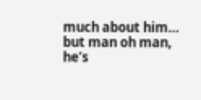much about him… but man oh man, he’s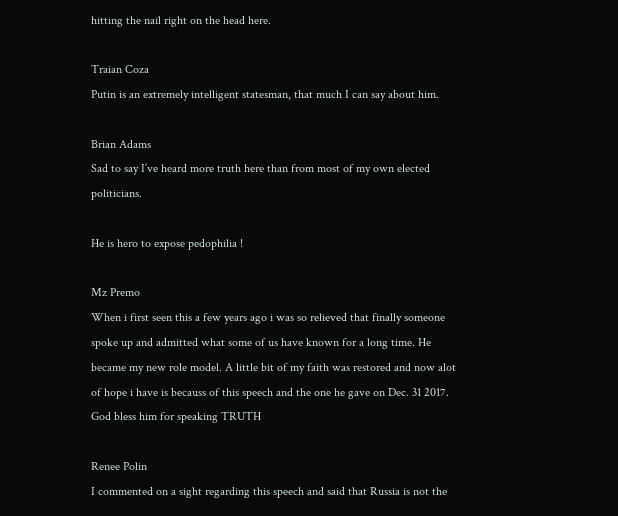hitting the nail right on the head here.

Traian Coza
Putin is an extremely intelligent statesman, that much I can say about him.

Brian Adams
Sad to say I’ve heard more truth here than from most of my own elected politicians.

He is hero to expose pedophilia !

Mz Premo
When i first seen this a few years ago i was so relieved that finally someone spoke up and admitted what some of us have known for a long time. He became my new role model. A little bit of my faith was restored and now alot of hope i have is becauss of this speech and the one he gave on Dec. 31 2017. God bless him for speaking TRUTH

Renee Polin
I commented on a sight regarding this speech and said that Russia is not the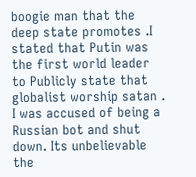boogie man that the deep state promotes .I stated that Putin was the first world leader to Publicly state that globalist worship satan . I was accused of being a Russian bot and shut down. Its unbelievable the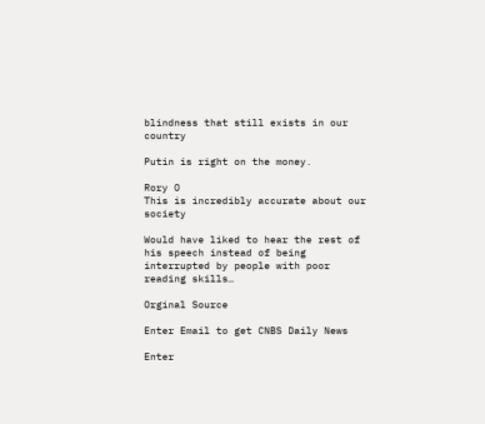blindness that still exists in our country

Putin is right on the money.

Rory O
This is incredibly accurate about our society

Would have liked to hear the rest of his speech instead of being interrupted by people with poor reading skills…

Orginal Source

Enter Email to get CNBS Daily News

Enter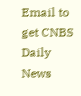Email to get CNBS Daily News